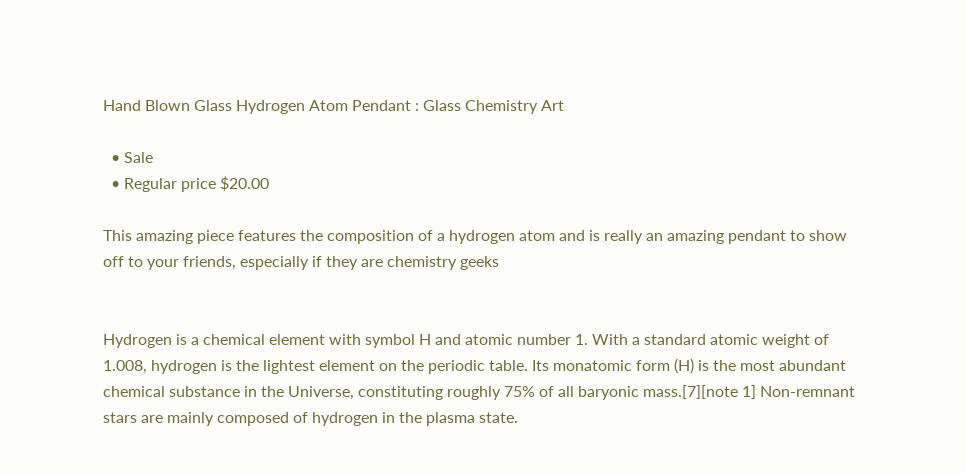Hand Blown Glass Hydrogen Atom Pendant : Glass Chemistry Art

  • Sale
  • Regular price $20.00

This amazing piece features the composition of a hydrogen atom and is really an amazing pendant to show off to your friends, especially if they are chemistry geeks


Hydrogen is a chemical element with symbol H and atomic number 1. With a standard atomic weight of 1.008, hydrogen is the lightest element on the periodic table. Its monatomic form (H) is the most abundant chemical substance in the Universe, constituting roughly 75% of all baryonic mass.[7][note 1] Non-remnant stars are mainly composed of hydrogen in the plasma state.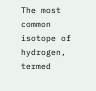The most common isotope of hydrogen, termed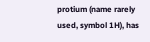protium (name rarely used, symbol 1H), has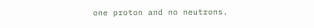one proton and no neutrons.